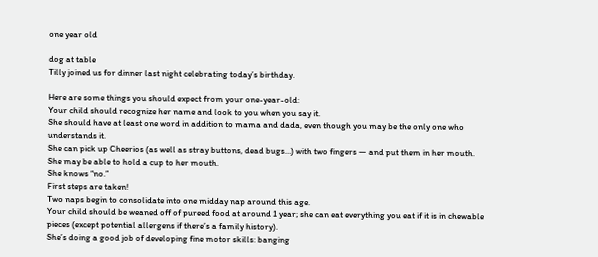one year old

dog at table
Tilly joined us for dinner last night celebrating today’s birthday.

Here are some things you should expect from your one-year-old:
Your child should recognize her name and look to you when you say it.
She should have at least one word in addition to mama and dada, even though you may be the only one who understands it.
She can pick up Cheerios (as well as stray buttons, dead bugs…) with two fingers — and put them in her mouth.
She may be able to hold a cup to her mouth.
She knows “no.”
First steps are taken!
Two naps begin to consolidate into one midday nap around this age.
Your child should be weaned off of pureed food at around 1 year; she can eat everything you eat if it is in chewable pieces (except potential allergens if there’s a family history).
She’s doing a good job of developing fine motor skills: banging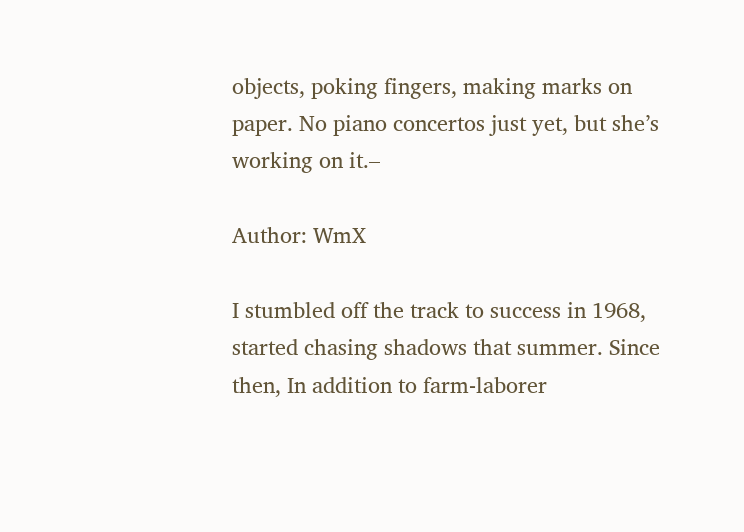objects, poking fingers, making marks on paper. No piano concertos just yet, but she’s working on it.–

Author: WmX

I stumbled off the track to success in 1968, started chasing shadows that summer. Since then, In addition to farm-laborer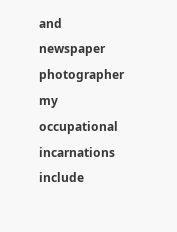and newspaper photographer my occupational incarnations include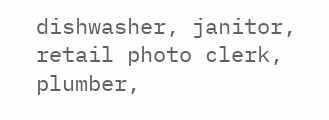dishwasher, janitor, retail photo clerk, plumber,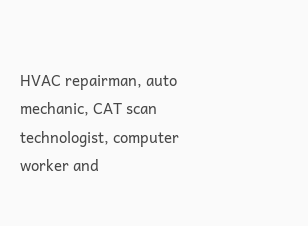HVAC repairman, auto mechanic, CAT scan technologist, computer worker and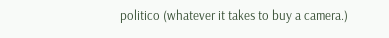politico (whatever it takes to buy a camera.)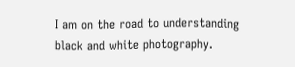I am on the road to understanding black and white photography.